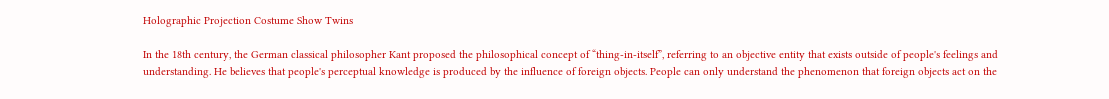Holographic Projection Costume Show Twins

In the 18th century, the German classical philosopher Kant proposed the philosophical concept of “thing-in-itself”, referring to an objective entity that exists outside of people's feelings and understanding. He believes that people's perceptual knowledge is produced by the influence of foreign objects. People can only understand the phenomenon that foreign objects act on the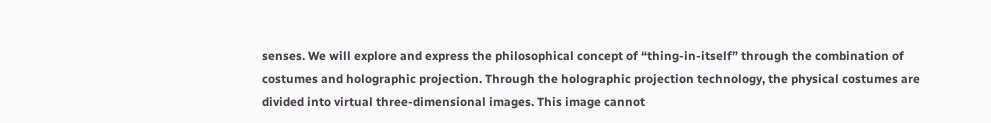senses. We will explore and express the philosophical concept of “thing-in-itself” through the combination of costumes and holographic projection. Through the holographic projection technology, the physical costumes are divided into virtual three-dimensional images. This image cannot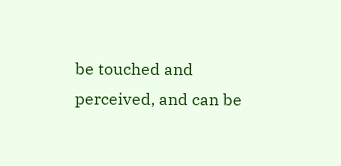be touched and perceived, and can be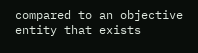compared to an objective entity that exists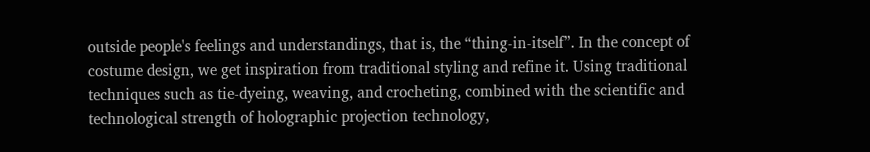outside people's feelings and understandings, that is, the “thing-in-itself”. In the concept of costume design, we get inspiration from traditional styling and refine it. Using traditional techniques such as tie-dyeing, weaving, and crocheting, combined with the scientific and technological strength of holographic projection technology,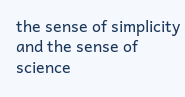the sense of simplicity and the sense of science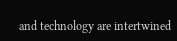and technology are intertwined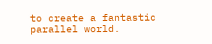to create a fantastic parallel world.